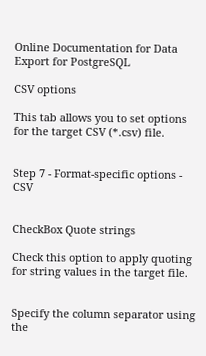Online Documentation for Data Export for PostgreSQL

CSV options

This tab allows you to set options for the target CSV (*.csv) file.


Step 7 - Format-specific options - CSV


CheckBox Quote strings

Check this option to apply quoting for string values in the target file.


Specify the column separator using the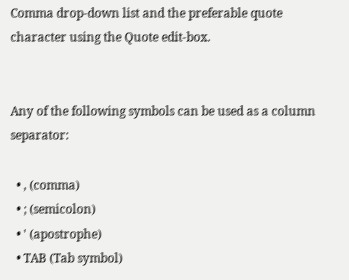Comma drop-down list and the preferable quote character using the Quote edit-box.


Any of the following symbols can be used as a column separator:

  • , (comma)
  • ; (semicolon)
  • ' (apostrophe)
  • TAB (Tab symbol)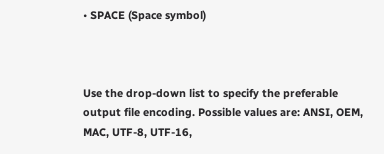• SPACE (Space symbol)



Use the drop-down list to specify the preferable output file encoding. Possible values are: ANSI, OEM, MAC, UTF-8, UTF-16,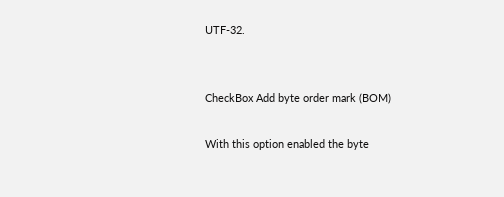UTF-32.


CheckBox Add byte order mark (BOM)

With this option enabled the byte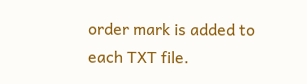order mark is added to each TXT file.